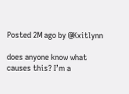Posted 2M ago by @Kxitlynn

does anyone know what causes this? I’m a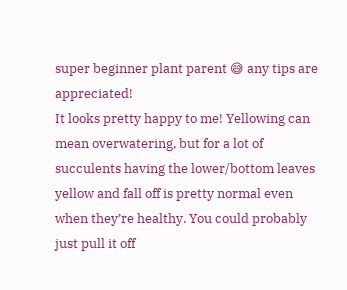super beginner plant parent 😅 any tips are appreciated!
It looks pretty happy to me! Yellowing can mean overwatering, but for a lot of succulents having the lower/bottom leaves yellow and fall off is pretty normal even when they’re healthy. You could probably just pull it off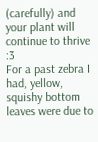(carefully) and your plant will continue to thrive :3
For a past zebra I had, yellow, squishy bottom leaves were due to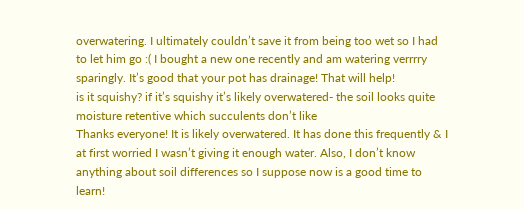overwatering. I ultimately couldn’t save it from being too wet so I had to let him go :( I bought a new one recently and am watering verrrry sparingly. It’s good that your pot has drainage! That will help!
is it squishy? if it’s squishy it’s likely overwatered- the soil looks quite moisture retentive which succulents don’t like
Thanks everyone! It is likely overwatered. It has done this frequently & I at first worried I wasn’t giving it enough water. Also, I don’t know anything about soil differences so I suppose now is a good time to learn!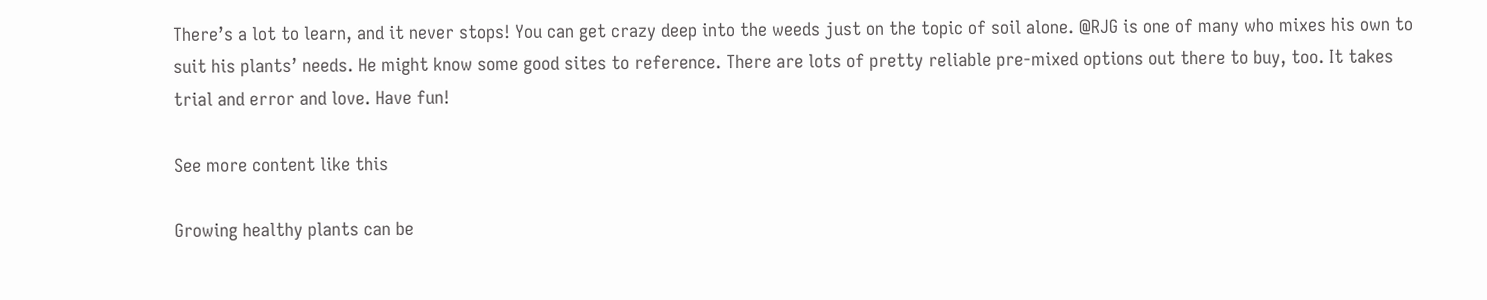There’s a lot to learn, and it never stops! You can get crazy deep into the weeds just on the topic of soil alone. @RJG is one of many who mixes his own to suit his plants’ needs. He might know some good sites to reference. There are lots of pretty reliable pre-mixed options out there to buy, too. It takes trial and error and love. Have fun!

See more content like this

Growing healthy plants can be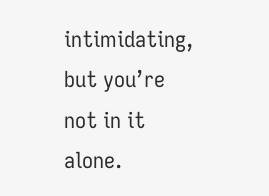intimidating, but you’re not in it alone.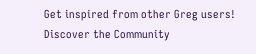Get inspired from other Greg users!
Discover the Community